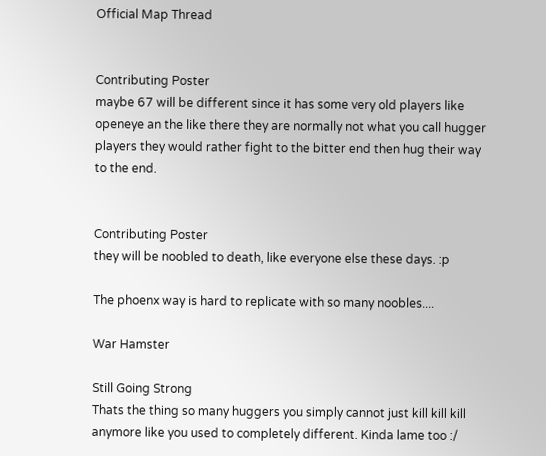Official Map Thread


Contributing Poster
maybe 67 will be different since it has some very old players like openeye an the like there they are normally not what you call hugger players they would rather fight to the bitter end then hug their way to the end.


Contributing Poster
they will be noobled to death, like everyone else these days. :p

The phoenx way is hard to replicate with so many noobles....

War Hamster

Still Going Strong
Thats the thing so many huggers you simply cannot just kill kill kill anymore like you used to completely different. Kinda lame too :/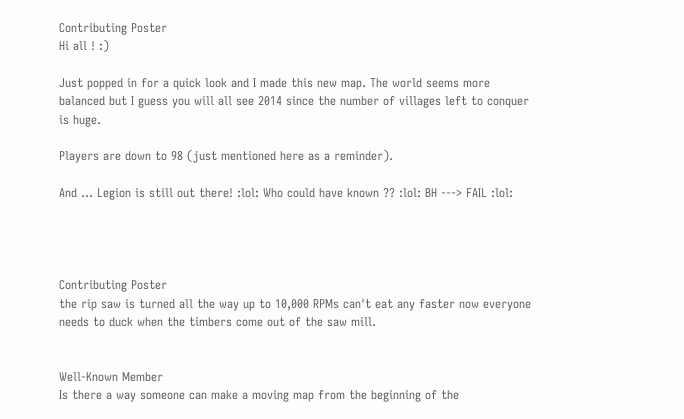Contributing Poster
Hi all ! :)

Just popped in for a quick look and I made this new map. The world seems more balanced but I guess you will all see 2014 since the number of villages left to conquer is huge.

Players are down to 98 (just mentioned here as a reminder).

And ... Legion is still out there! :lol: Who could have known ?? :lol: BH ---> FAIL :lol:




Contributing Poster
the rip saw is turned all the way up to 10,000 RPMs can't eat any faster now everyone needs to duck when the timbers come out of the saw mill.


Well-Known Member
Is there a way someone can make a moving map from the beginning of the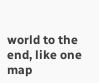world to the end, like one map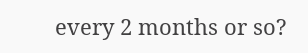every 2 months or so?